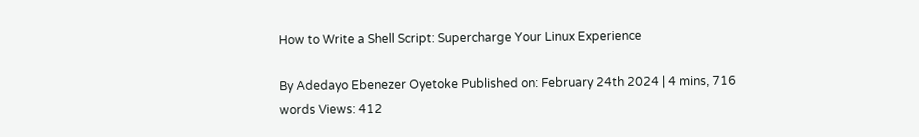How to Write a Shell Script: Supercharge Your Linux Experience

By Adedayo Ebenezer Oyetoke Published on: February 24th 2024 | 4 mins, 716 words Views: 412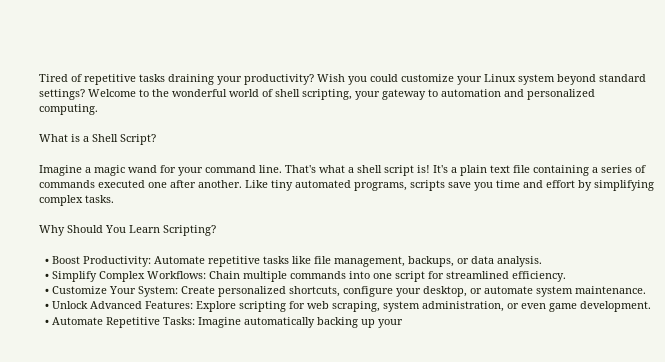Tired of repetitive tasks draining your productivity? Wish you could customize your Linux system beyond standard settings? Welcome to the wonderful world of shell scripting, your gateway to automation and personalized computing.

What is a Shell Script?

Imagine a magic wand for your command line. That's what a shell script is! It's a plain text file containing a series of commands executed one after another. Like tiny automated programs, scripts save you time and effort by simplifying complex tasks.

Why Should You Learn Scripting?

  • Boost Productivity: Automate repetitive tasks like file management, backups, or data analysis.
  • Simplify Complex Workflows: Chain multiple commands into one script for streamlined efficiency.
  • Customize Your System: Create personalized shortcuts, configure your desktop, or automate system maintenance.
  • Unlock Advanced Features: Explore scripting for web scraping, system administration, or even game development.
  • Automate Repetitive Tasks: Imagine automatically backing up your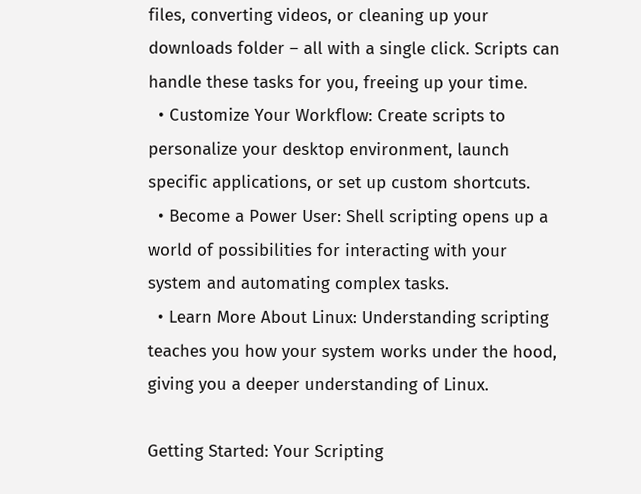files, converting videos, or cleaning up your downloads folder – all with a single click. Scripts can handle these tasks for you, freeing up your time.
  • Customize Your Workflow: Create scripts to personalize your desktop environment, launch specific applications, or set up custom shortcuts.
  • Become a Power User: Shell scripting opens up a world of possibilities for interacting with your system and automating complex tasks.
  • Learn More About Linux: Understanding scripting teaches you how your system works under the hood, giving you a deeper understanding of Linux.

Getting Started: Your Scripting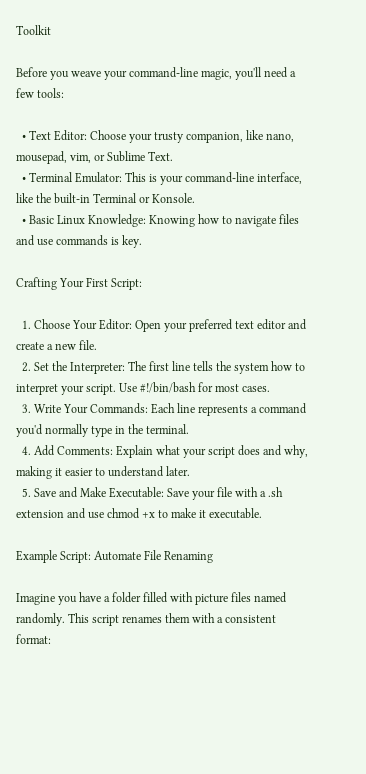Toolkit

Before you weave your command-line magic, you'll need a few tools:

  • Text Editor: Choose your trusty companion, like nano, mousepad, vim, or Sublime Text.
  • Terminal Emulator: This is your command-line interface, like the built-in Terminal or Konsole.
  • Basic Linux Knowledge: Knowing how to navigate files and use commands is key.

Crafting Your First Script:

  1. Choose Your Editor: Open your preferred text editor and create a new file.
  2. Set the Interpreter: The first line tells the system how to interpret your script. Use #!/bin/bash for most cases.
  3. Write Your Commands: Each line represents a command you'd normally type in the terminal.
  4. Add Comments: Explain what your script does and why, making it easier to understand later.
  5. Save and Make Executable: Save your file with a .sh extension and use chmod +x to make it executable.

Example Script: Automate File Renaming

Imagine you have a folder filled with picture files named randomly. This script renames them with a consistent format: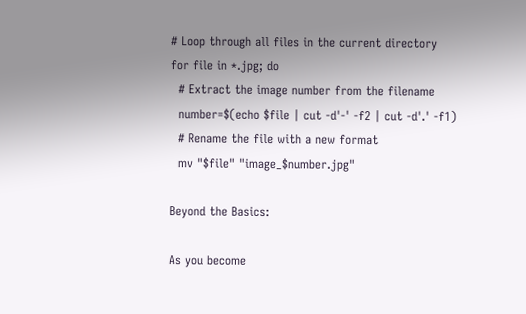# Loop through all files in the current directory
for file in *.jpg; do
  # Extract the image number from the filename
  number=$(echo $file | cut -d'-' -f2 | cut -d'.' -f1)
  # Rename the file with a new format
  mv "$file" "image_$number.jpg"

Beyond the Basics:

As you become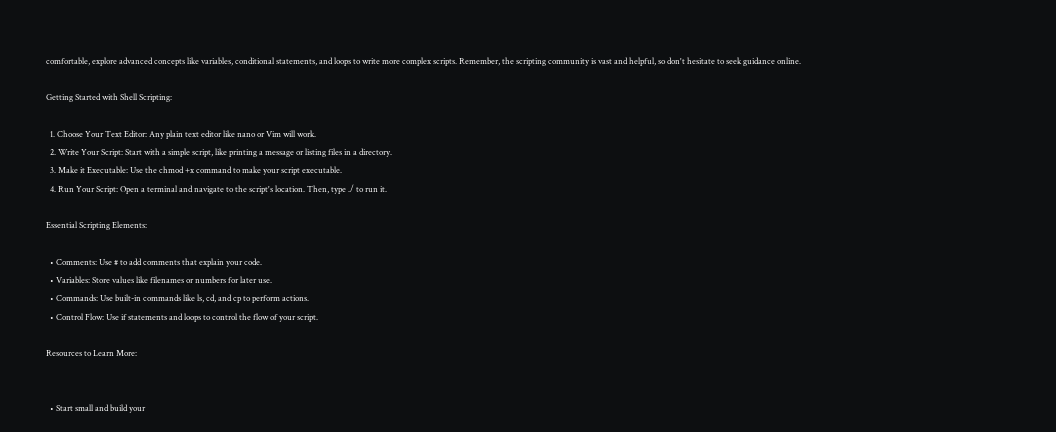comfortable, explore advanced concepts like variables, conditional statements, and loops to write more complex scripts. Remember, the scripting community is vast and helpful, so don't hesitate to seek guidance online.

Getting Started with Shell Scripting:

  1. Choose Your Text Editor: Any plain text editor like nano or Vim will work.
  2. Write Your Script: Start with a simple script, like printing a message or listing files in a directory.
  3. Make it Executable: Use the chmod +x command to make your script executable.
  4. Run Your Script: Open a terminal and navigate to the script's location. Then, type ./ to run it.

Essential Scripting Elements:

  • Comments: Use # to add comments that explain your code.
  • Variables: Store values like filenames or numbers for later use.
  • Commands: Use built-in commands like ls, cd, and cp to perform actions.
  • Control Flow: Use if statements and loops to control the flow of your script.

Resources to Learn More:


  • Start small and build your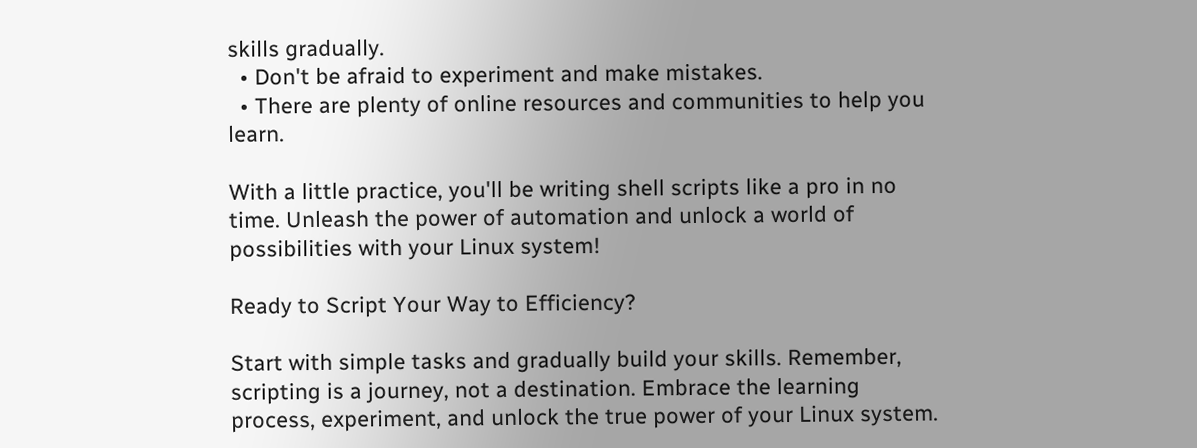skills gradually.
  • Don't be afraid to experiment and make mistakes.
  • There are plenty of online resources and communities to help you learn.

With a little practice, you'll be writing shell scripts like a pro in no time. Unleash the power of automation and unlock a world of possibilities with your Linux system!

Ready to Script Your Way to Efficiency?

Start with simple tasks and gradually build your skills. Remember, scripting is a journey, not a destination. Embrace the learning process, experiment, and unlock the true power of your Linux system.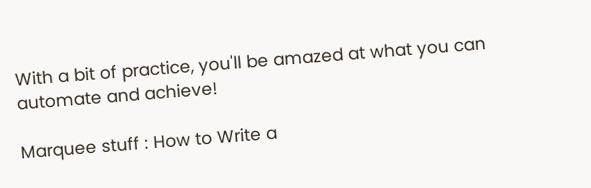With a bit of practice, you'll be amazed at what you can automate and achieve!

Marquee stuff : How to Write a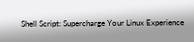Shell Script: Supercharge Your Linux Experience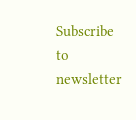Subscribe to newsletter